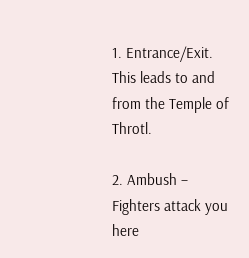1. Entrance/Exit. This leads to and from the Temple of Throtl.

2. Ambush – Fighters attack you here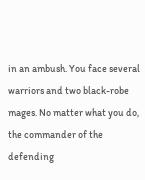in an ambush. You face several warriors and two black-robe mages. No matter what you do, the commander of the defending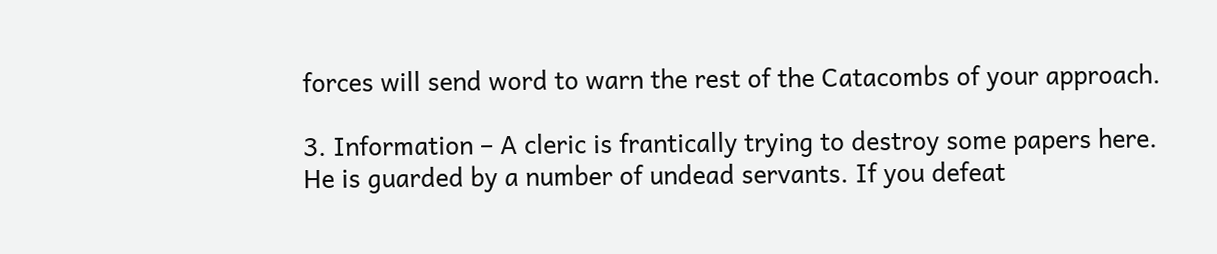forces will send word to warn the rest of the Catacombs of your approach.

3. Information – A cleric is frantically trying to destroy some papers here. He is guarded by a number of undead servants. If you defeat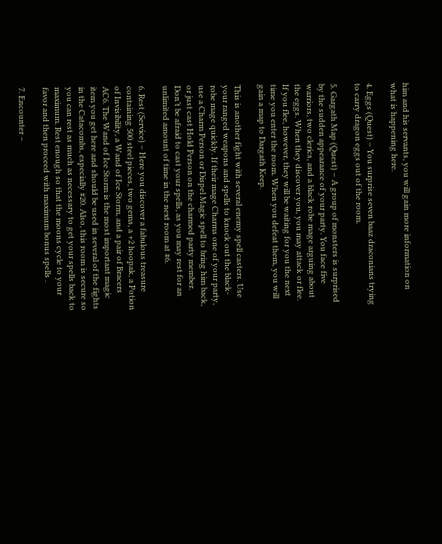him and his servants, you will gain more information on what is happening here.

4. Eggs (Quest) – You surprise seven baaz draconians trying to carry dragon eggs out of the room.

5. Gargath Map (Quest) – A group of monsters is surprised by the sudden appearance of your party. You face five warriors, two clerics, and a black robe mage arguing about the eggs. When they discover you, you may attack or flee. If you flee, however, they will be waiting for you the next time you enter the room. When you defeat them, you will gain a map to Dargath Keep.

This is another fight with several enemy spell casters. Use your ranged weapons and spells to knock out the black-robe mage quickly. If their mage Charms one of your party, use a Charm Person or Dispel Magic spell to bring him back, or just cast Hold Person on the charmed party member. Don’t be afraid to cast your spells, as you may rest for an unlimited amount of time in the next room at #6.

6. Rest (Service) – Here you discover a fabulous treasure containing 500 steel pieces, two gems, a +2 hoopak, a Potion of Invisibility, a Wand of Ice Storm, and a pair of Bracers AC6. The Wand of Ice Storm is the most important magic item you get here and should be used in several of the fights in the Catacombs, especially #20. Also, this room is secure so you can rest as much as necessary to get your spells back to maximum. Rest enough so that the moons cycle to your favor and then proceed with maximum bonus spells .

7. Encounter –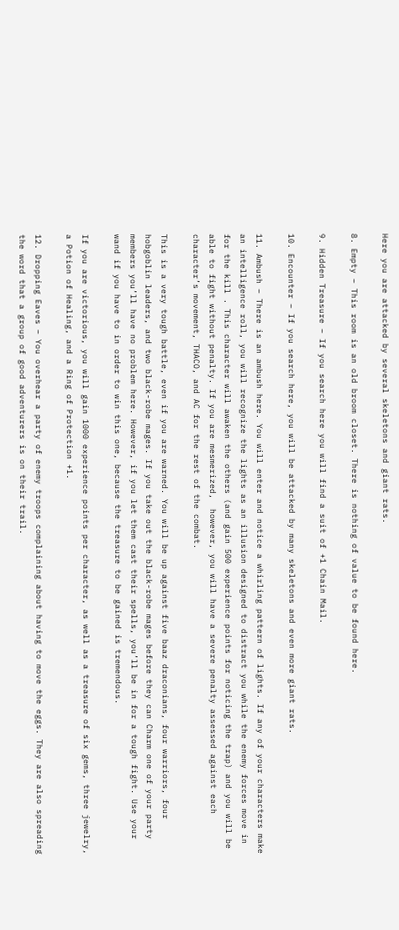Here you are attacked by several skeletons and giant rats.

8. Empty – This room is an old broom closet. There is nothing of value to be found here.

9. Hidden Treasure – If you search here you will find a suit of +1 Chain Mail.

10. Encounter – If you search here, you will be attacked by many skeletons and even more giant rats.

11. Ambush – There is an ambush here. You will enter and notice a whirling pattern of lights. If any of your characters make an intelligence roll, you will recognize the lights as an illusion designed to distract you while the enemy forces move in for the kill . This character will awaken the others (and gain 500 experience points for noticing the trap) and you will be able to fight without penalty. If you are mesmerized,  however, you will have a severe penalty assessed against each character’s movement, THACO, and AC for the rest of the combat.

This is a very tough battle, even if you are warned. You will be up against five baaz draconians, four warriors, four hobgoblin leaders, and two black-robe mages. If you take out the black-robe mages before they can Charm one of your party members you’ll have no problem here. However, if you let them cast their spells, you’ll be in for a tough fight. Use your wand if you have to in order to win this one, because the treasure to be gained is tremendous.

If you are victorious, you will gain 1000 experience points per character, as well as a treasure of six gems, three jewelry, a Potion of Healing, and a Ring of Protection +1.

12. Dropping Eaves – You overhear a party of enemy troops complaining about having to move the eggs. They are also spreading the word that a group of good adventurers is on their trail.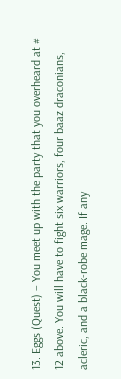13. Eggs (Quest) – You meet up with the party that you overheard at # 12 above. You will have to fight six warriors, four baaz draconians, acleric, and a black-robe mage. If any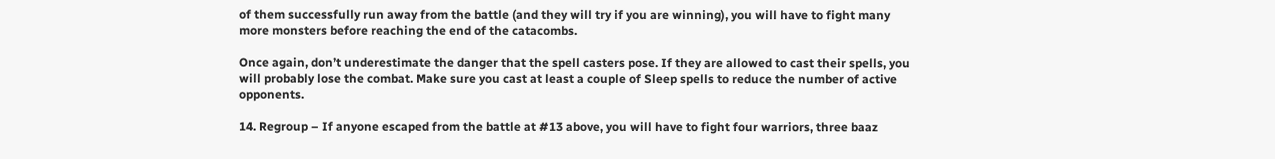of them successfully run away from the battle (and they will try if you are winning), you will have to fight many more monsters before reaching the end of the catacombs.

Once again, don’t underestimate the danger that the spell casters pose. If they are allowed to cast their spells, you will probably lose the combat. Make sure you cast at least a couple of Sleep spells to reduce the number of active opponents.

14. Regroup – If anyone escaped from the battle at #13 above, you will have to fight four warriors, three baaz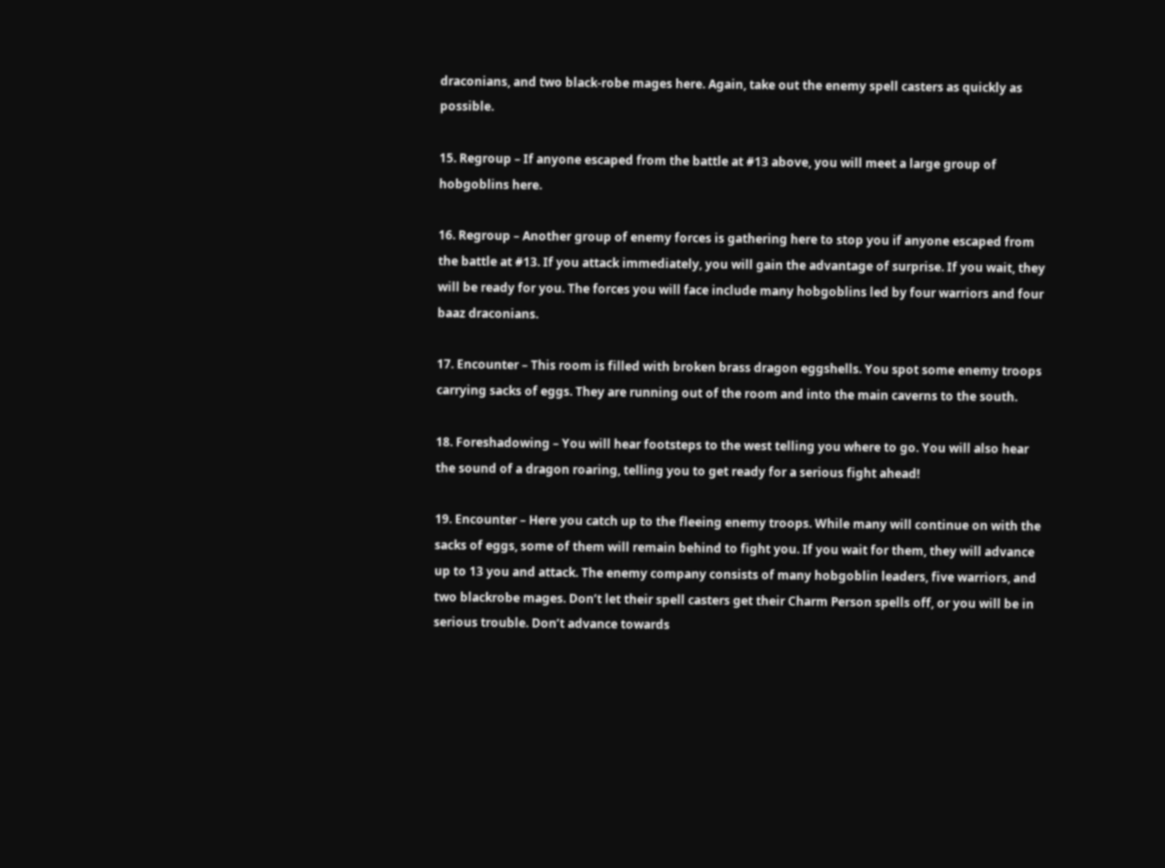draconians, and two black-robe mages here. Again, take out the enemy spell casters as quickly as possible.

15. Regroup – If anyone escaped from the battle at #13 above, you will meet a large group of hobgoblins here.

16. Regroup – Another group of enemy forces is gathering here to stop you if anyone escaped from the battle at #13. If you attack immediately, you will gain the advantage of surprise. If you wait, they will be ready for you. The forces you will face include many hobgoblins led by four warriors and four baaz draconians.

17. Encounter – This room is filled with broken brass dragon eggshells. You spot some enemy troops carrying sacks of eggs. They are running out of the room and into the main caverns to the south.

18. Foreshadowing – You will hear footsteps to the west telling you where to go. You will also hear the sound of a dragon roaring, telling you to get ready for a serious fight ahead!

19. Encounter – Here you catch up to the fleeing enemy troops. While many will continue on with the sacks of eggs, some of them will remain behind to fight you. If you wait for them, they will advance up to 13 you and attack. The enemy company consists of many hobgoblin leaders, five warriors, and two blackrobe mages. Don’t let their spell casters get their Charm Person spells off, or you will be in serious trouble. Don’t advance towards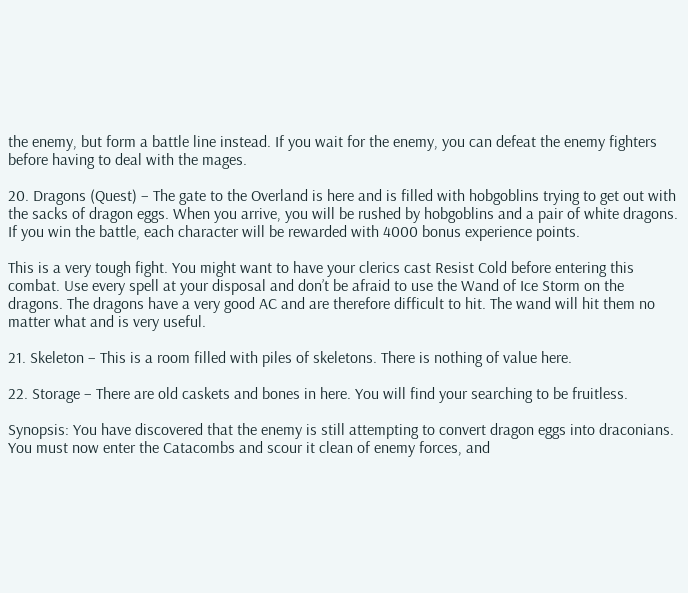the enemy, but form a battle line instead. If you wait for the enemy, you can defeat the enemy fighters before having to deal with the mages.

20. Dragons (Quest) – The gate to the Overland is here and is filled with hobgoblins trying to get out with the sacks of dragon eggs. When you arrive, you will be rushed by hobgoblins and a pair of white dragons. If you win the battle, each character will be rewarded with 4000 bonus experience points.

This is a very tough fight. You might want to have your clerics cast Resist Cold before entering this combat. Use every spell at your disposal and don’t be afraid to use the Wand of Ice Storm on the dragons. The dragons have a very good AC and are therefore difficult to hit. The wand will hit them no matter what and is very useful.

21. Skeleton – This is a room filled with piles of skeletons. There is nothing of value here.

22. Storage – There are old caskets and bones in here. You will find your searching to be fruitless.

Synopsis: You have discovered that the enemy is still attempting to convert dragon eggs into draconians. You must now enter the Catacombs and scour it clean of enemy forces, and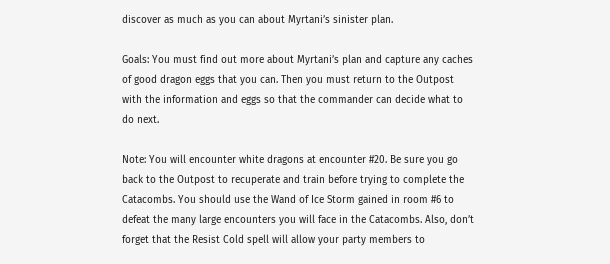discover as much as you can about Myrtani’s sinister plan.

Goals: You must find out more about Myrtani’s plan and capture any caches of good dragon eggs that you can. Then you must return to the Outpost with the information and eggs so that the commander can decide what to do next.

Note: You will encounter white dragons at encounter #20. Be sure you go back to the Outpost to recuperate and train before trying to complete the Catacombs. You should use the Wand of Ice Storm gained in room #6 to defeat the many large encounters you will face in the Catacombs. Also, don’t forget that the Resist Cold spell will allow your party members to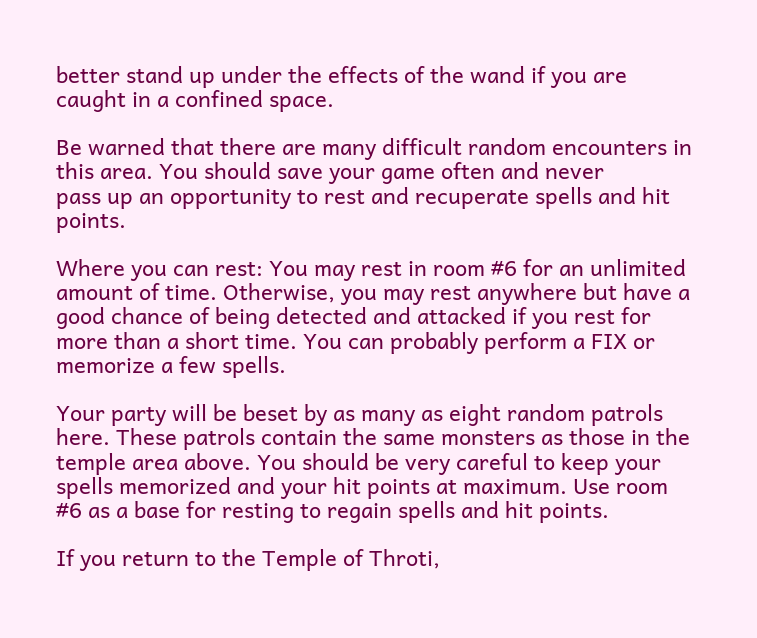better stand up under the effects of the wand if you are caught in a confined space.

Be warned that there are many difficult random encounters in this area. You should save your game often and never
pass up an opportunity to rest and recuperate spells and hit points.

Where you can rest: You may rest in room #6 for an unlimited amount of time. Otherwise, you may rest anywhere but have a good chance of being detected and attacked if you rest for more than a short time. You can probably perform a FIX or memorize a few spells.

Your party will be beset by as many as eight random patrols here. These patrols contain the same monsters as those in the temple area above. You should be very careful to keep your spells memorized and your hit points at maximum. Use room #6 as a base for resting to regain spells and hit points.

If you return to the Temple of Throti,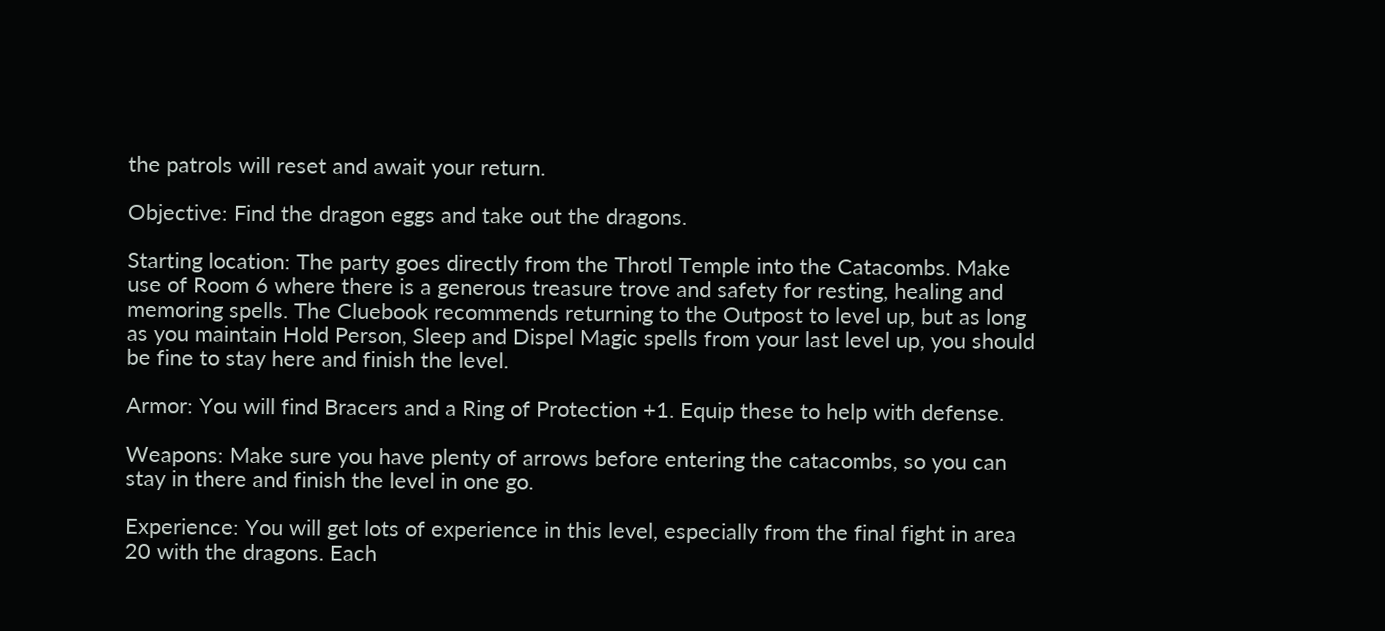the patrols will reset and await your return.

Objective: Find the dragon eggs and take out the dragons.

Starting location: The party goes directly from the Throtl Temple into the Catacombs. Make use of Room 6 where there is a generous treasure trove and safety for resting, healing and memoring spells. The Cluebook recommends returning to the Outpost to level up, but as long as you maintain Hold Person, Sleep and Dispel Magic spells from your last level up, you should be fine to stay here and finish the level.

Armor: You will find Bracers and a Ring of Protection +1. Equip these to help with defense.

Weapons: Make sure you have plenty of arrows before entering the catacombs, so you can stay in there and finish the level in one go.

Experience: You will get lots of experience in this level, especially from the final fight in area 20 with the dragons. Each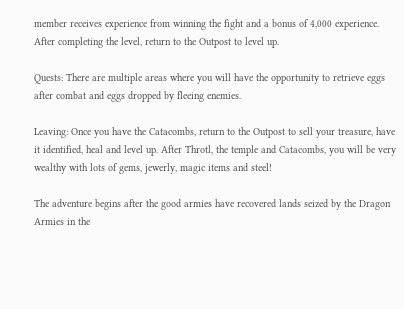member receives experience from winning the fight and a bonus of 4,000 experience. After completing the level, return to the Outpost to level up.

Quests: There are multiple areas where you will have the opportunity to retrieve eggs after combat and eggs dropped by fleeing enemies.

Leaving: Once you have the Catacombs, return to the Outpost to sell your treasure, have it identified, heal and level up. After Throtl, the temple and Catacombs, you will be very wealthy with lots of gems, jewerly, magic items and steel!

The adventure begins after the good armies have recovered lands seized by the Dragon Armies in the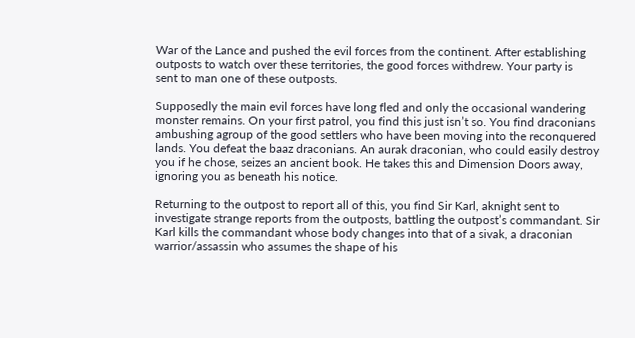War of the Lance and pushed the evil forces from the continent. After establishing outposts to watch over these territories, the good forces withdrew. Your party is
sent to man one of these outposts.

Supposedly the main evil forces have long fled and only the occasional wandering monster remains. On your first patrol, you find this just isn’t so. You find draconians ambushing agroup of the good settlers who have been moving into the reconquered lands. You defeat the baaz draconians. An aurak draconian, who could easily destroy you if he chose, seizes an ancient book. He takes this and Dimension Doors away, ignoring you as beneath his notice.

Returning to the outpost to report all of this, you find Sir Karl, aknight sent to investigate strange reports from the outposts, battling the outpost’s commandant. Sir Karl kills the commandant whose body changes into that of a sivak, a draconian warrior/assassin who assumes the shape of his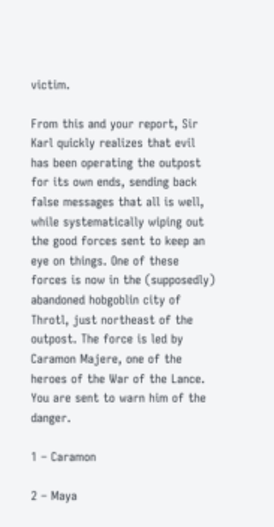victim.

From this and your report, Sir Karl quickly realizes that evil has been operating the outpost for its own ends, sending back false messages that all is well, while systematically wiping out the good forces sent to keep an eye on things. One of these forces is now in the (supposedly) abandoned hobgoblin city of Throtl, just northeast of the outpost. The force is led by Caramon Majere, one of the heroes of the War of the Lance. You are sent to warn him of the danger.

1 – Caramon

2 – Maya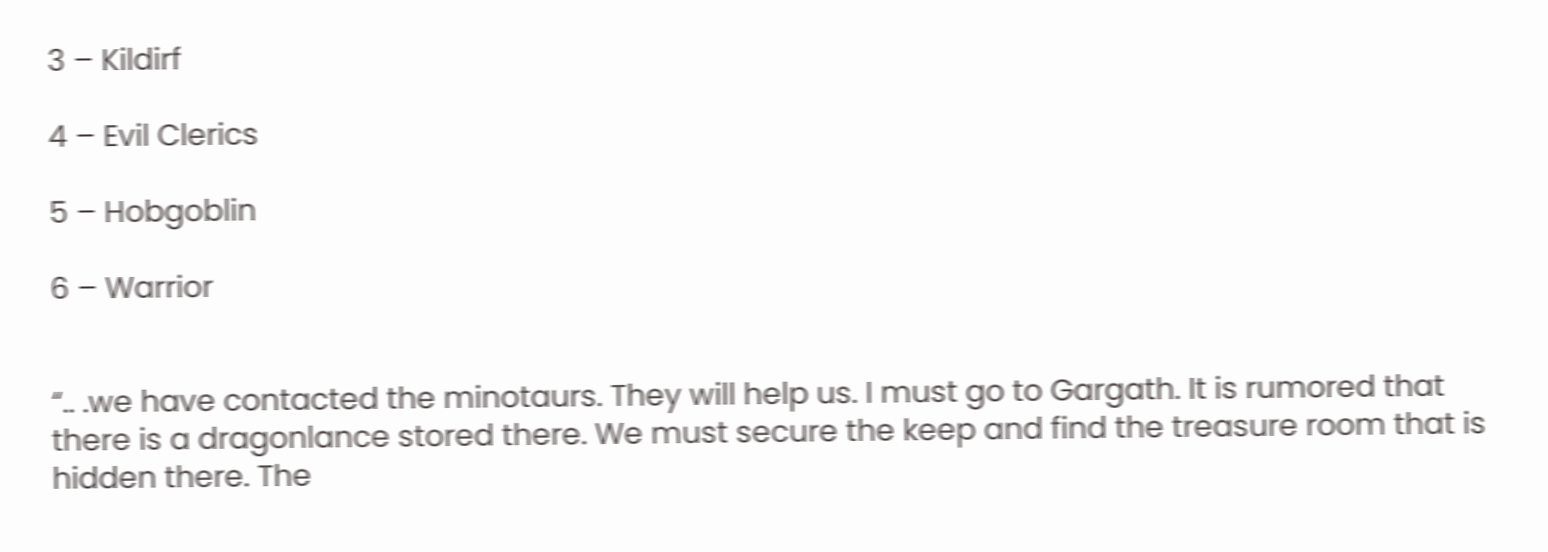3 – Kildirf

4 – Evil Clerics

5 – Hobgoblin

6 – Warrior


“.. .we have contacted the minotaurs. They will help us. I must go to Gargath. It is rumored that there is a dragonlance stored there. We must secure the keep and find the treasure room that is hidden there. The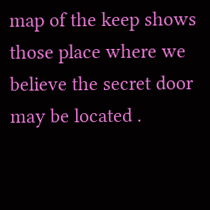map of the keep shows those place where we believe the secret door may be located .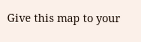Give this map to your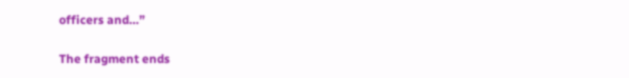officers and…”

The fragment ends